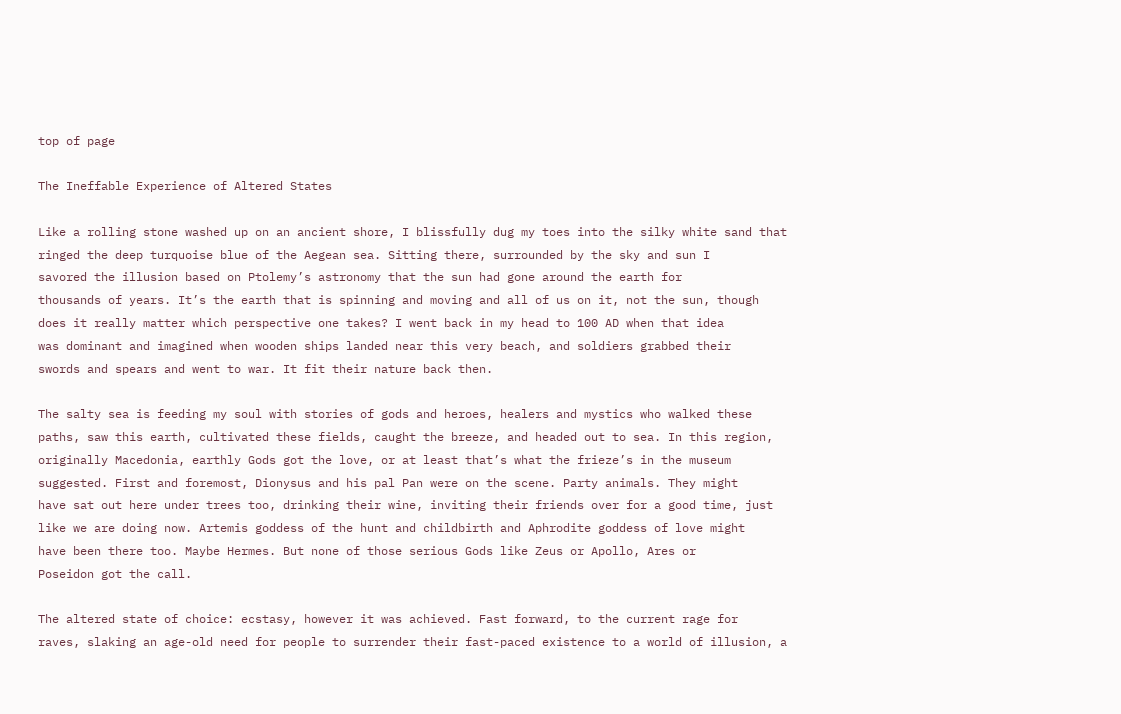top of page

The Ineffable Experience of Altered States

Like a rolling stone washed up on an ancient shore, I blissfully dug my toes into the silky white sand that
ringed the deep turquoise blue of the Aegean sea. Sitting there, surrounded by the sky and sun I
savored the illusion based on Ptolemy’s astronomy that the sun had gone around the earth for
thousands of years. It’s the earth that is spinning and moving and all of us on it, not the sun, though
does it really matter which perspective one takes? I went back in my head to 100 AD when that idea
was dominant and imagined when wooden ships landed near this very beach, and soldiers grabbed their
swords and spears and went to war. It fit their nature back then.

The salty sea is feeding my soul with stories of gods and heroes, healers and mystics who walked these
paths, saw this earth, cultivated these fields, caught the breeze, and headed out to sea. In this region,
originally Macedonia, earthly Gods got the love, or at least that’s what the frieze’s in the museum
suggested. First and foremost, Dionysus and his pal Pan were on the scene. Party animals. They might
have sat out here under trees too, drinking their wine, inviting their friends over for a good time, just
like we are doing now. Artemis goddess of the hunt and childbirth and Aphrodite goddess of love might
have been there too. Maybe Hermes. But none of those serious Gods like Zeus or Apollo, Ares or
Poseidon got the call.

The altered state of choice: ecstasy, however it was achieved. Fast forward, to the current rage for
raves, slaking an age-old need for people to surrender their fast-paced existence to a world of illusion, a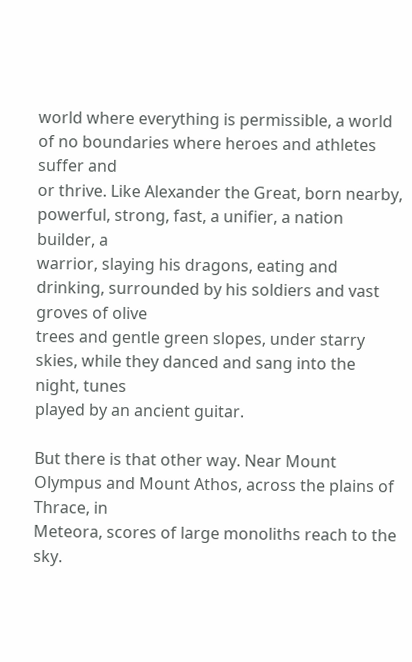world where everything is permissible, a world of no boundaries where heroes and athletes suffer and
or thrive. Like Alexander the Great, born nearby, powerful, strong, fast, a unifier, a nation builder, a
warrior, slaying his dragons, eating and drinking, surrounded by his soldiers and vast groves of olive
trees and gentle green slopes, under starry skies, while they danced and sang into the night, tunes
played by an ancient guitar.

But there is that other way. Near Mount Olympus and Mount Athos, across the plains of Thrace, in
Meteora, scores of large monoliths reach to the sky.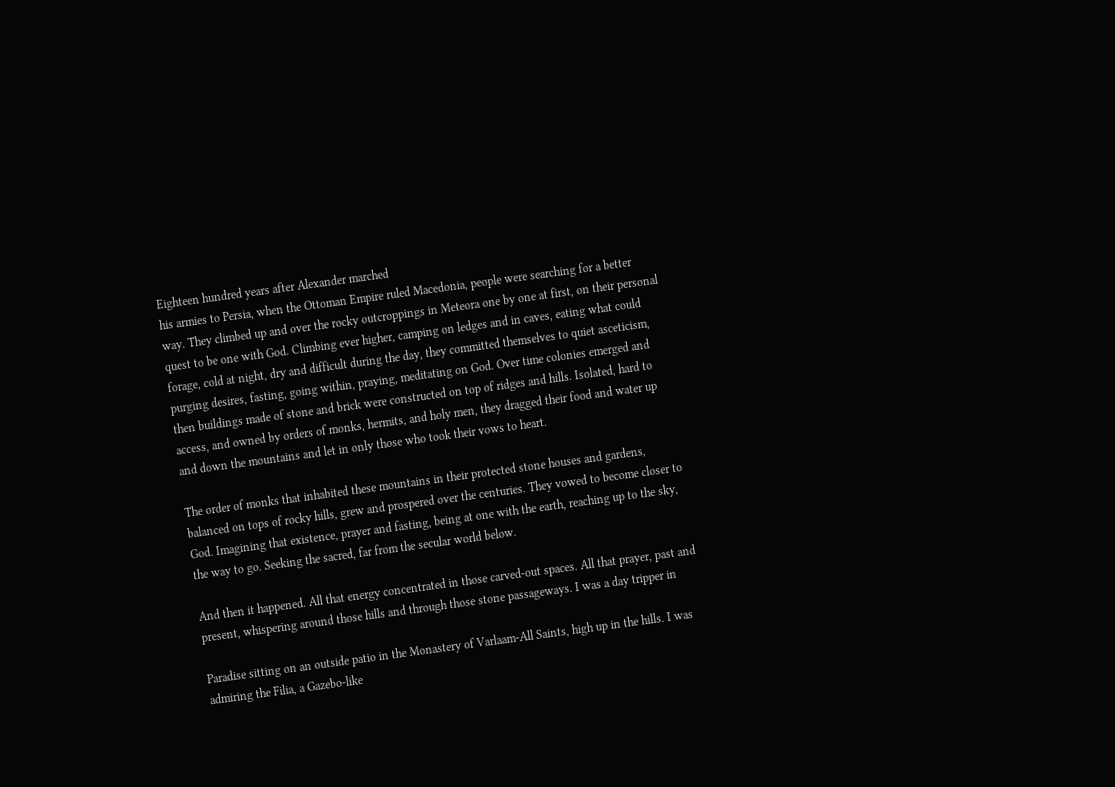Eighteen hundred years after Alexander marched
his armies to Persia, when the Ottoman Empire ruled Macedonia, people were searching for a better
way. They climbed up and over the rocky outcroppings in Meteora one by one at first, on their personal
quest to be one with God. Climbing ever higher, camping on ledges and in caves, eating what could
forage, cold at night, dry and difficult during the day, they committed themselves to quiet asceticism,
purging desires, fasting, going within, praying, meditating on God. Over time colonies emerged and
then buildings made of stone and brick were constructed on top of ridges and hills. Isolated, hard to
access, and owned by orders of monks, hermits, and holy men, they dragged their food and water up
and down the mountains and let in only those who took their vows to heart.

The order of monks that inhabited these mountains in their protected stone houses and gardens,
balanced on tops of rocky hills, grew and prospered over the centuries. They vowed to become closer to
God. Imagining that existence, prayer and fasting, being at one with the earth, reaching up to the sky,
the way to go. Seeking the sacred, far from the secular world below.

And then it happened. All that energy concentrated in those carved-out spaces. All that prayer, past and
present, whispering around those hills and through those stone passageways. I was a day tripper in

Paradise sitting on an outside patio in the Monastery of Varlaam-All Saints, high up in the hills. I was
admiring the Filia, a Gazebo-like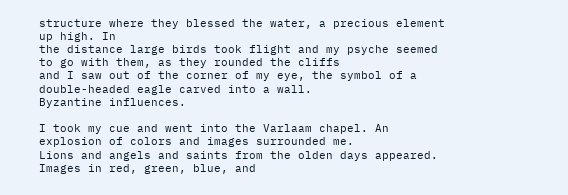structure where they blessed the water, a precious element up high. In
the distance large birds took flight and my psyche seemed to go with them, as they rounded the cliffs
and I saw out of the corner of my eye, the symbol of a double-headed eagle carved into a wall.
Byzantine influences.

I took my cue and went into the Varlaam chapel. An explosion of colors and images surrounded me.
Lions and angels and saints from the olden days appeared. Images in red, green, blue, and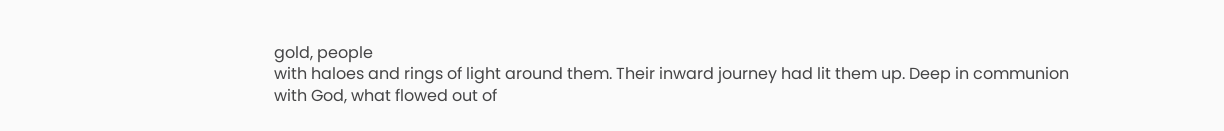gold, people
with haloes and rings of light around them. Their inward journey had lit them up. Deep in communion
with God, what flowed out of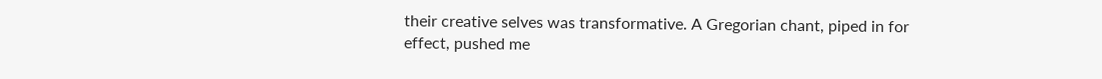their creative selves was transformative. A Gregorian chant, piped in for
effect, pushed me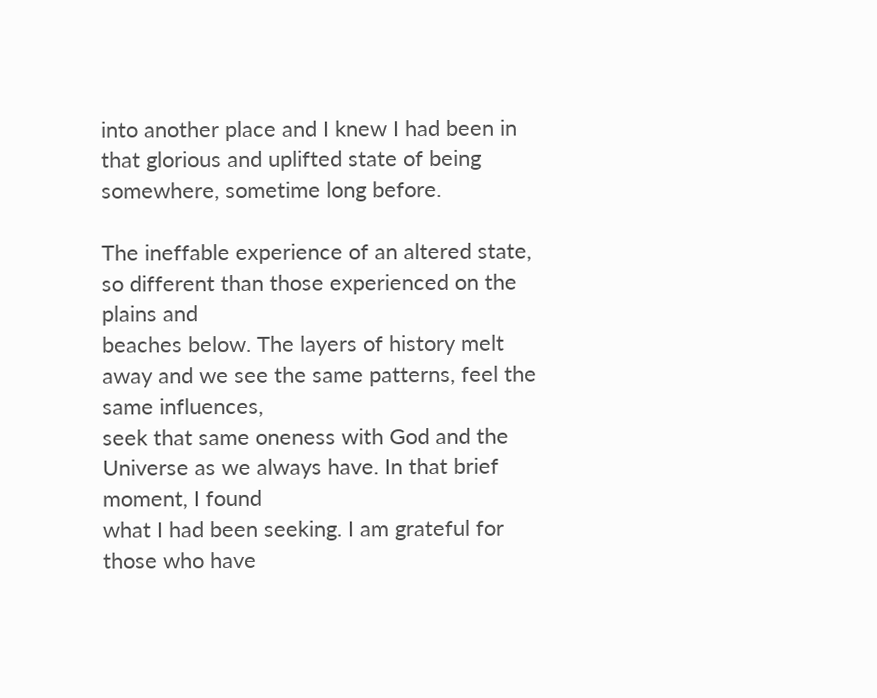into another place and I knew I had been in that glorious and uplifted state of being
somewhere, sometime long before.

The ineffable experience of an altered state, so different than those experienced on the plains and
beaches below. The layers of history melt away and we see the same patterns, feel the same influences,
seek that same oneness with God and the Universe as we always have. In that brief moment, I found
what I had been seeking. I am grateful for those who have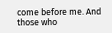come before me. And those who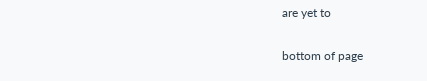are yet to

bottom of page